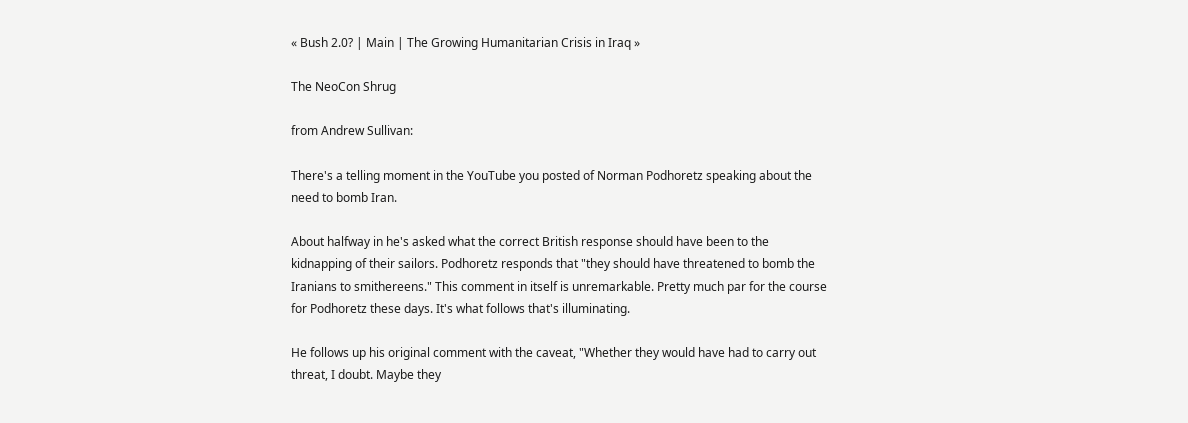« Bush 2.0? | Main | The Growing Humanitarian Crisis in Iraq »

The NeoCon Shrug

from Andrew Sullivan:

There's a telling moment in the YouTube you posted of Norman Podhoretz speaking about the need to bomb Iran.

About halfway in he's asked what the correct British response should have been to the kidnapping of their sailors. Podhoretz responds that "they should have threatened to bomb the Iranians to smithereens." This comment in itself is unremarkable. Pretty much par for the course for Podhoretz these days. It's what follows that's illuminating.

He follows up his original comment with the caveat, "Whether they would have had to carry out threat, I doubt. Maybe they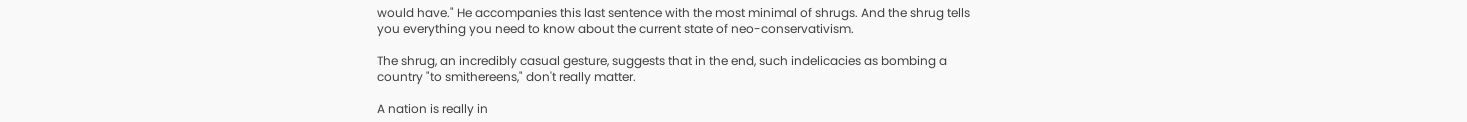would have." He accompanies this last sentence with the most minimal of shrugs. And the shrug tells you everything you need to know about the current state of neo-conservativism.

The shrug, an incredibly casual gesture, suggests that in the end, such indelicacies as bombing a country "to smithereens," don't really matter.

A nation is really in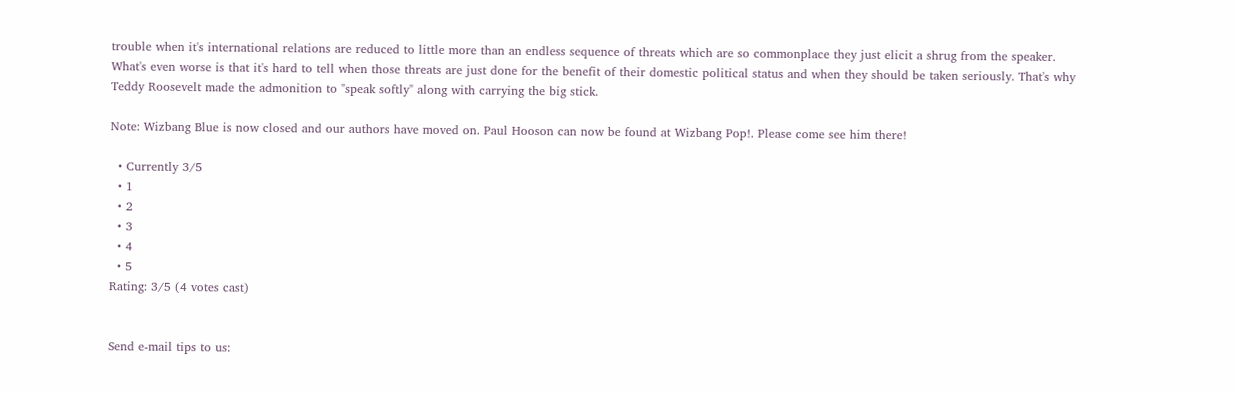trouble when it's international relations are reduced to little more than an endless sequence of threats which are so commonplace they just elicit a shrug from the speaker. What's even worse is that it's hard to tell when those threats are just done for the benefit of their domestic political status and when they should be taken seriously. That's why Teddy Roosevelt made the admonition to "speak softly" along with carrying the big stick.

Note: Wizbang Blue is now closed and our authors have moved on. Paul Hooson can now be found at Wizbang Pop!. Please come see him there!

  • Currently 3/5
  • 1
  • 2
  • 3
  • 4
  • 5
Rating: 3/5 (4 votes cast)


Send e-mail tips to us: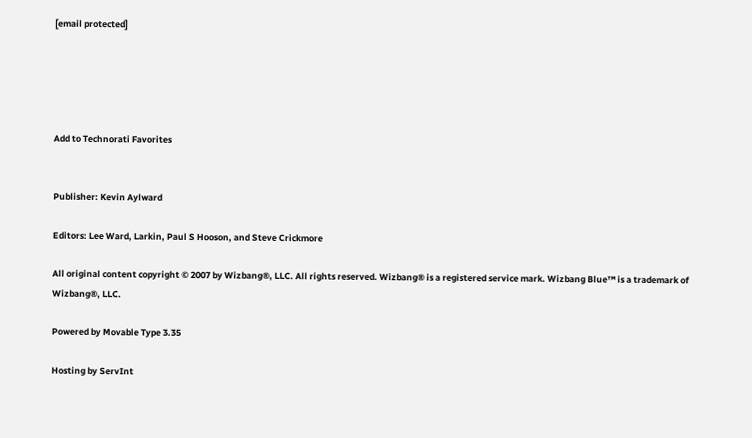[email protected]





Add to Technorati Favorites


Publisher: Kevin Aylward

Editors: Lee Ward, Larkin, Paul S Hooson, and Steve Crickmore

All original content copyright © 2007 by Wizbang®, LLC. All rights reserved. Wizbang® is a registered service mark. Wizbang Blue™ is a trademark of Wizbang®, LLC.

Powered by Movable Type 3.35

Hosting by ServInt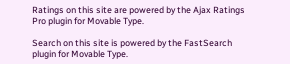Ratings on this site are powered by the Ajax Ratings Pro plugin for Movable Type.

Search on this site is powered by the FastSearch plugin for Movable Type.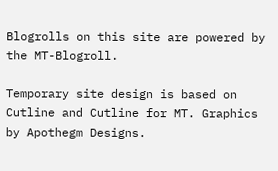Blogrolls on this site are powered by the MT-Blogroll.

Temporary site design is based on Cutline and Cutline for MT. Graphics by Apothegm Designs.